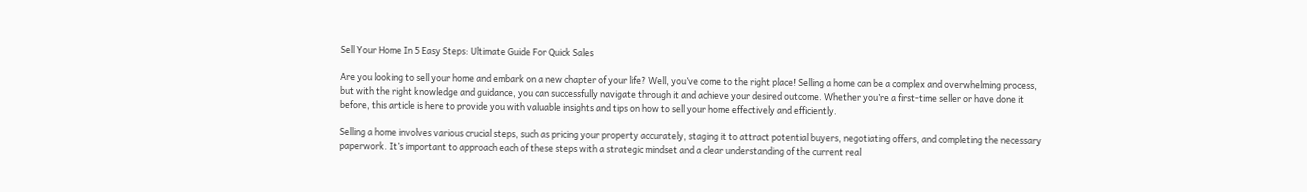Sell Your Home In 5 Easy Steps: Ultimate Guide For Quick Sales

Are you looking to sell your home and embark on a new chapter of your life? Well, you’ve come to the right place! Selling a home can be a complex and overwhelming process, but with the right knowledge and guidance, you can successfully navigate through it and achieve your desired outcome. Whether you’re a first-time seller or have done it before, this article is here to provide you with valuable insights and tips on how to sell your home effectively and efficiently.

Selling a home involves various crucial steps, such as pricing your property accurately, staging it to attract potential buyers, negotiating offers, and completing the necessary paperwork. It’s important to approach each of these steps with a strategic mindset and a clear understanding of the current real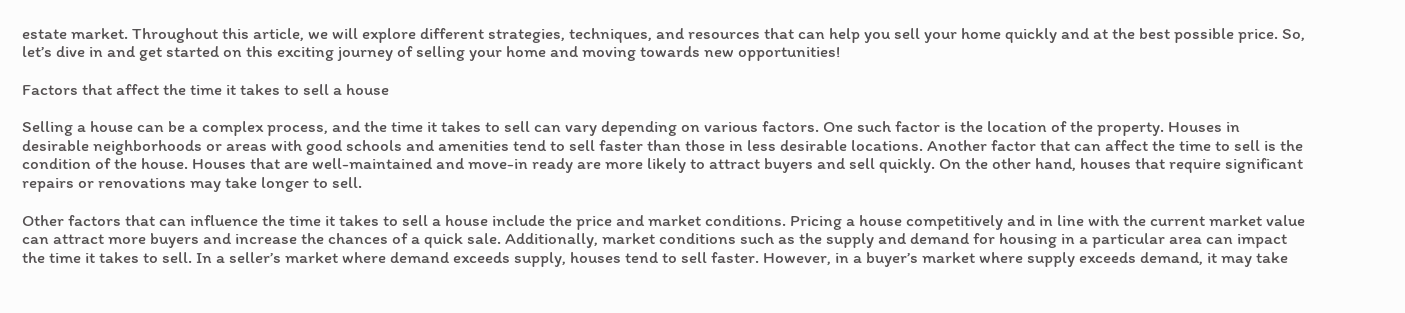estate market. Throughout this article, we will explore different strategies, techniques, and resources that can help you sell your home quickly and at the best possible price. So, let’s dive in and get started on this exciting journey of selling your home and moving towards new opportunities!

Factors that affect the time it takes to sell a house

Selling a house can be a complex process, and the time it takes to sell can vary depending on various factors. One such factor is the location of the property. Houses in desirable neighborhoods or areas with good schools and amenities tend to sell faster than those in less desirable locations. Another factor that can affect the time to sell is the condition of the house. Houses that are well-maintained and move-in ready are more likely to attract buyers and sell quickly. On the other hand, houses that require significant repairs or renovations may take longer to sell.

Other factors that can influence the time it takes to sell a house include the price and market conditions. Pricing a house competitively and in line with the current market value can attract more buyers and increase the chances of a quick sale. Additionally, market conditions such as the supply and demand for housing in a particular area can impact the time it takes to sell. In a seller’s market where demand exceeds supply, houses tend to sell faster. However, in a buyer’s market where supply exceeds demand, it may take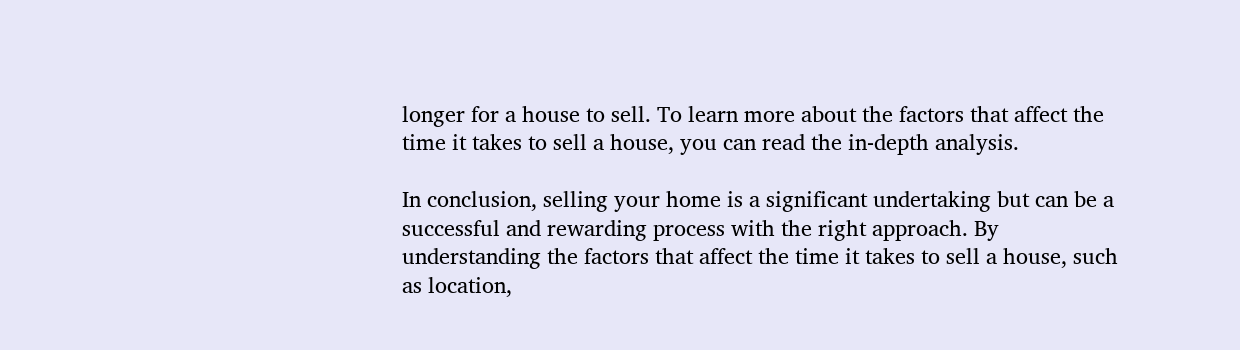longer for a house to sell. To learn more about the factors that affect the time it takes to sell a house, you can read the in-depth analysis.

In conclusion, selling your home is a significant undertaking but can be a successful and rewarding process with the right approach. By understanding the factors that affect the time it takes to sell a house, such as location,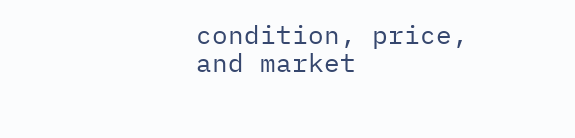condition, price, and market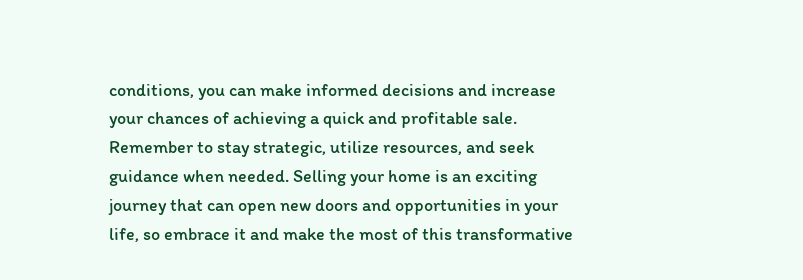conditions, you can make informed decisions and increase your chances of achieving a quick and profitable sale. Remember to stay strategic, utilize resources, and seek guidance when needed. Selling your home is an exciting journey that can open new doors and opportunities in your life, so embrace it and make the most of this transformative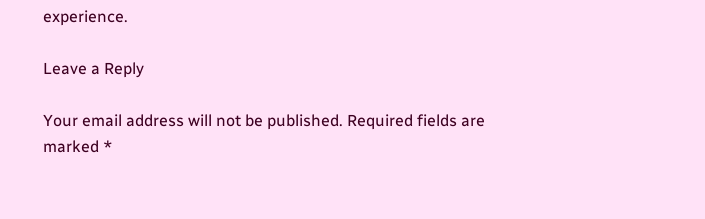experience.

Leave a Reply

Your email address will not be published. Required fields are marked *